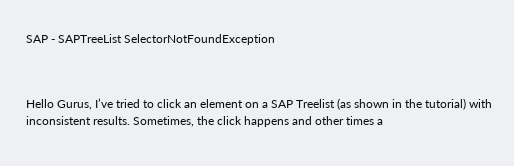SAP - SAPTreeList SelectorNotFoundException



Hello Gurus, I’ve tried to click an element on a SAP Treelist (as shown in the tutorial) with inconsistent results. Sometimes, the click happens and other times a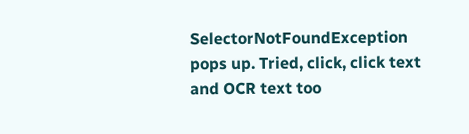SelectorNotFoundException pops up. Tried, click, click text and OCR text too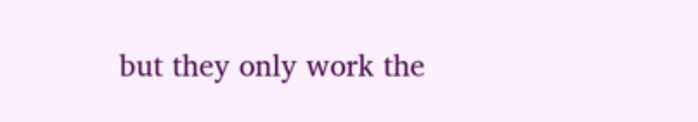but they only work the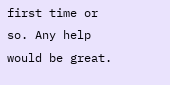first time or so. Any help would be great.